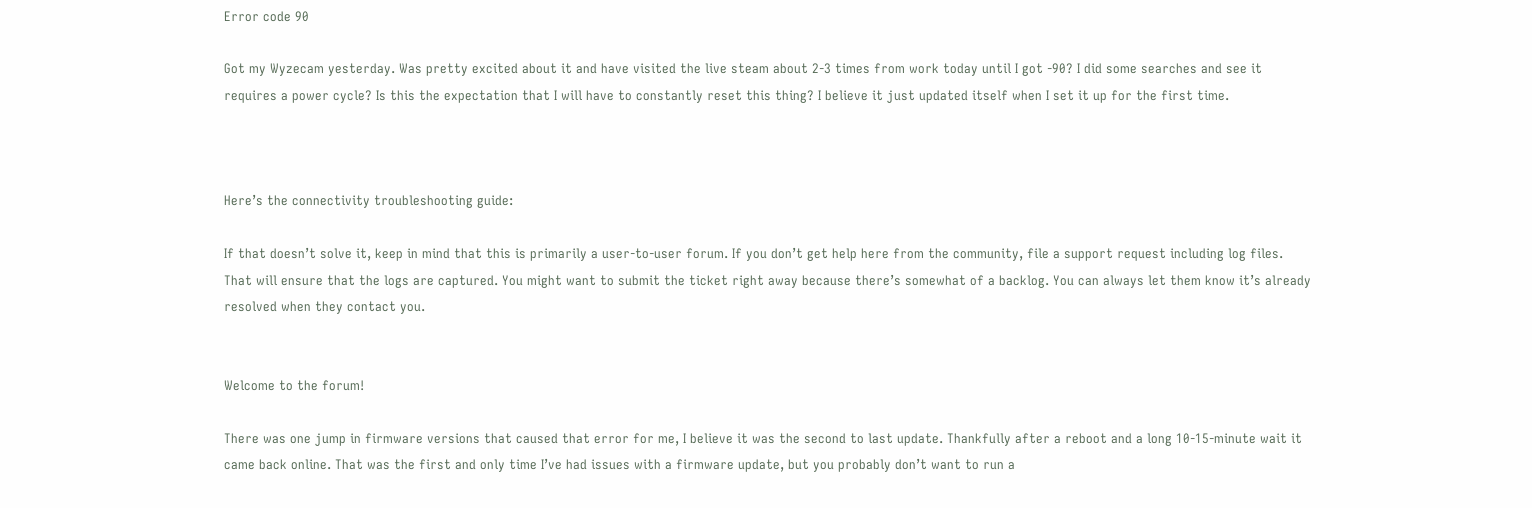Error code 90

Got my Wyzecam yesterday. Was pretty excited about it and have visited the live steam about 2-3 times from work today until I got -90? I did some searches and see it requires a power cycle? Is this the expectation that I will have to constantly reset this thing? I believe it just updated itself when I set it up for the first time.



Here’s the connectivity troubleshooting guide:

If that doesn’t solve it, keep in mind that this is primarily a user-to-user forum. If you don’t get help here from the community, file a support request including log files. That will ensure that the logs are captured. You might want to submit the ticket right away because there’s somewhat of a backlog. You can always let them know it’s already resolved when they contact you.


Welcome to the forum!

There was one jump in firmware versions that caused that error for me, I believe it was the second to last update. Thankfully after a reboot and a long 10-15-minute wait it came back online. That was the first and only time I’ve had issues with a firmware update, but you probably don’t want to run a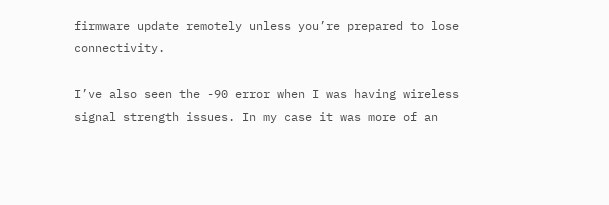firmware update remotely unless you’re prepared to lose connectivity.

I’ve also seen the -90 error when I was having wireless signal strength issues. In my case it was more of an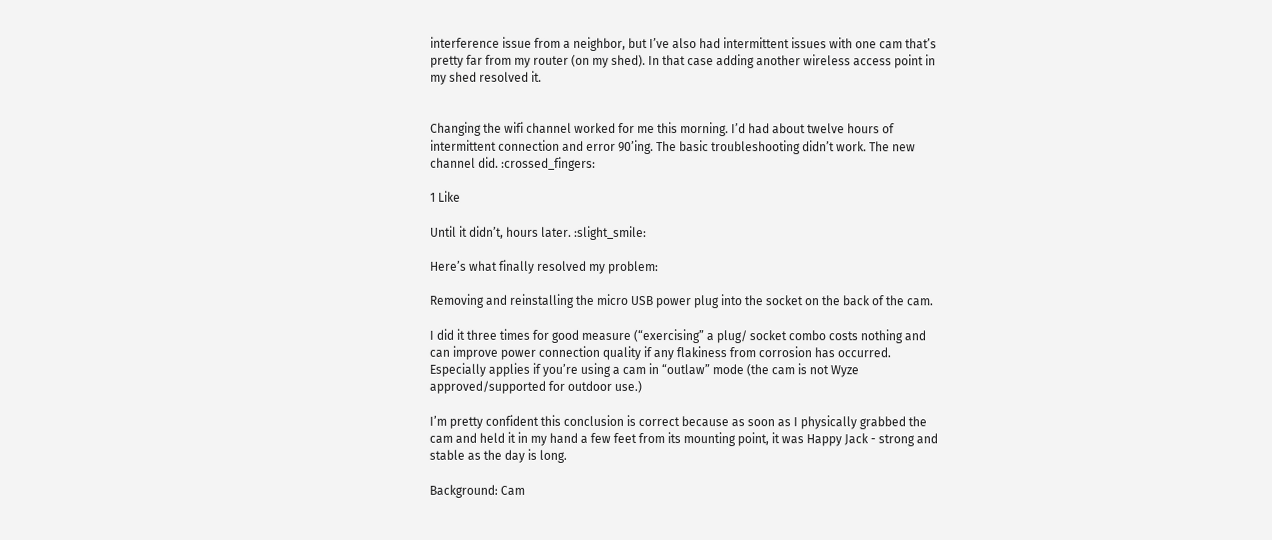interference issue from a neighbor, but I’ve also had intermittent issues with one cam that’s pretty far from my router (on my shed). In that case adding another wireless access point in my shed resolved it.


Changing the wifi channel worked for me this morning. I’d had about twelve hours of intermittent connection and error 90’ing. The basic troubleshooting didn’t work. The new channel did. :crossed_fingers:

1 Like

Until it didn’t, hours later. :slight_smile:

Here’s what finally resolved my problem:

Removing and reinstalling the micro USB power plug into the socket on the back of the cam.

I did it three times for good measure (“exercising” a plug/ socket combo costs nothing and can improve power connection quality if any flakiness from corrosion has occurred. Especially applies if you’re using a cam in “outlaw” mode (the cam is not Wyze approved/supported for outdoor use.)

I’m pretty confident this conclusion is correct because as soon as I physically grabbed the cam and held it in my hand a few feet from its mounting point, it was Happy Jack - strong and stable as the day is long.

Background: Cam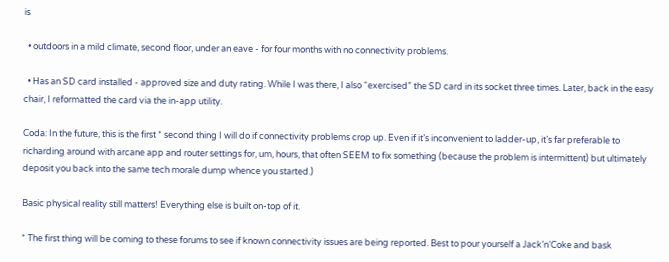is

  • outdoors in a mild climate, second floor, under an eave - for four months with no connectivity problems.

  • Has an SD card installed - approved size and duty rating. While I was there, I also “exercised” the SD card in its socket three times. Later, back in the easy chair, I reformatted the card via the in-app utility.

Coda: In the future, this is the first * second thing I will do if connectivity problems crop up. Even if it’s inconvenient to ladder-up, it’s far preferable to richarding around with arcane app and router settings for, um, hours, that often SEEM to fix something (because the problem is intermittent) but ultimately deposit you back into the same tech morale dump whence you started.)

Basic physical reality still matters! Everything else is built on-top of it.

* The first thing will be coming to these forums to see if known connectivity issues are being reported. Best to pour yourself a Jack’n’Coke and bask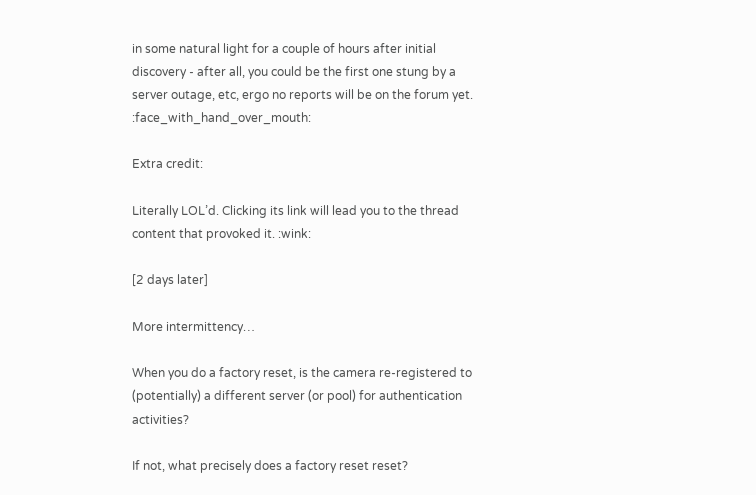in some natural light for a couple of hours after initial discovery - after all, you could be the first one stung by a server outage, etc, ergo no reports will be on the forum yet. :face_with_hand_over_mouth:

Extra credit:

Literally LOL’d. Clicking its link will lead you to the thread content that provoked it. :wink:

[2 days later]

More intermittency…

When you do a factory reset, is the camera re-registered to (potentially) a different server (or pool) for authentication activities?

If not, what precisely does a factory reset reset?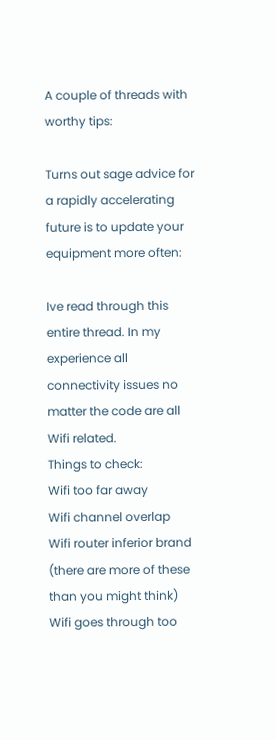A couple of threads with worthy tips:

Turns out sage advice for a rapidly accelerating future is to update your equipment more often:

Ive read through this entire thread. In my experience all connectivity issues no matter the code are all Wifi related.
Things to check:
Wifi too far away
Wifi channel overlap
Wifi router inferior brand (there are more of these than you might think)
Wifi goes through too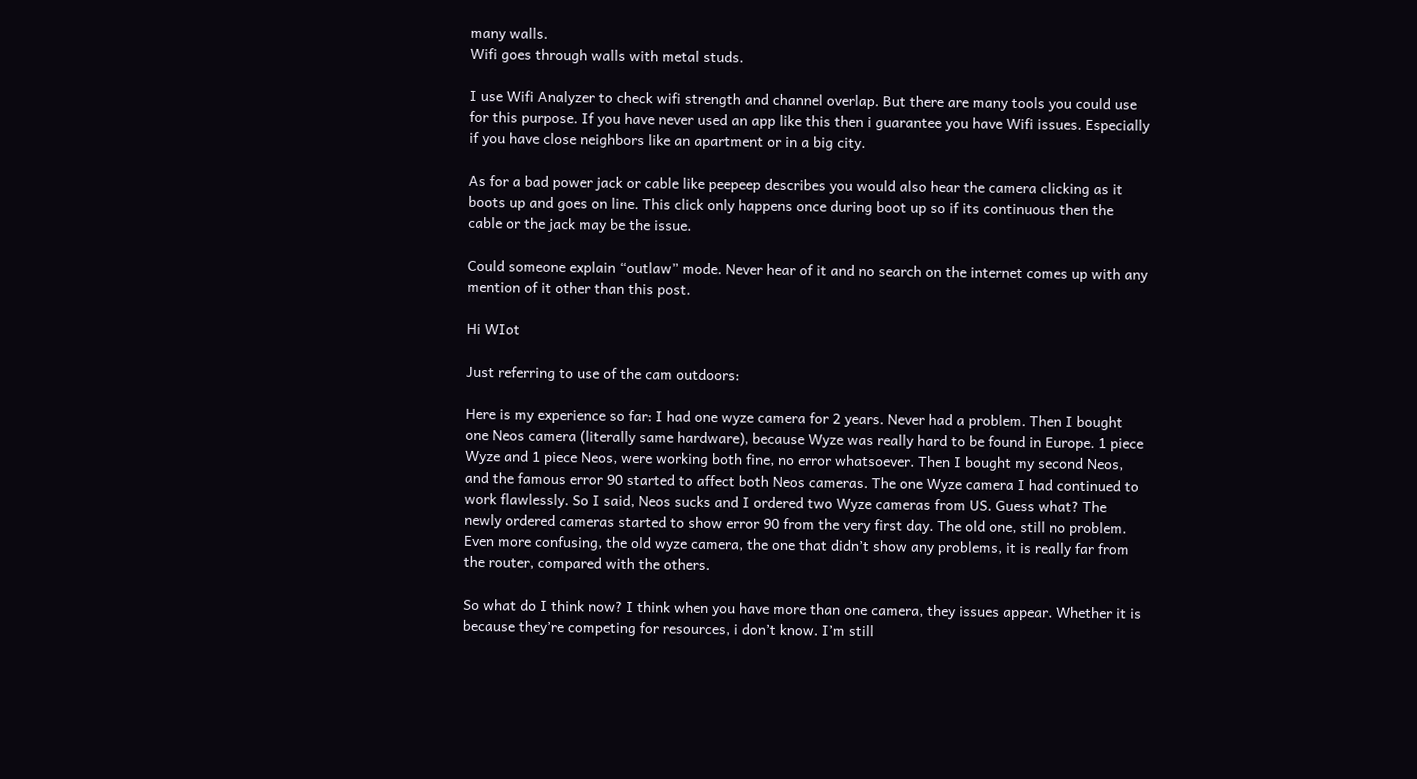many walls.
Wifi goes through walls with metal studs.

I use Wifi Analyzer to check wifi strength and channel overlap. But there are many tools you could use for this purpose. If you have never used an app like this then i guarantee you have Wifi issues. Especially if you have close neighbors like an apartment or in a big city.

As for a bad power jack or cable like peepeep describes you would also hear the camera clicking as it boots up and goes on line. This click only happens once during boot up so if its continuous then the cable or the jack may be the issue.

Could someone explain “outlaw” mode. Never hear of it and no search on the internet comes up with any mention of it other than this post.

Hi WIot

Just referring to use of the cam outdoors:

Here is my experience so far: I had one wyze camera for 2 years. Never had a problem. Then I bought one Neos camera (literally same hardware), because Wyze was really hard to be found in Europe. 1 piece Wyze and 1 piece Neos, were working both fine, no error whatsoever. Then I bought my second Neos, and the famous error 90 started to affect both Neos cameras. The one Wyze camera I had continued to work flawlessly. So I said, Neos sucks and I ordered two Wyze cameras from US. Guess what? The newly ordered cameras started to show error 90 from the very first day. The old one, still no problem. Even more confusing, the old wyze camera, the one that didn’t show any problems, it is really far from the router, compared with the others.

So what do I think now? I think when you have more than one camera, they issues appear. Whether it is because they’re competing for resources, i don’t know. I’m still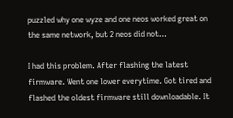puzzled why one wyze and one neos worked great on the same network, but 2 neos did not…

I had this problem. After flashing the latest firmware. Went one lower everytime. Got tired and flashed the oldest firmware still downloadable. It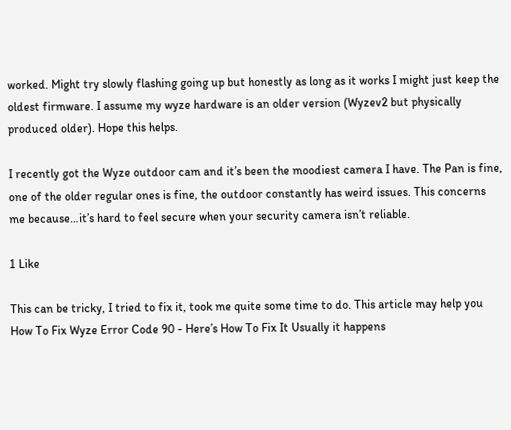worked. Might try slowly flashing going up but honestly as long as it works I might just keep the oldest firmware. I assume my wyze hardware is an older version (Wyzev2 but physically produced older). Hope this helps.

I recently got the Wyze outdoor cam and it’s been the moodiest camera I have. The Pan is fine, one of the older regular ones is fine, the outdoor constantly has weird issues. This concerns me because…it’s hard to feel secure when your security camera isn’t reliable.

1 Like

This can be tricky, I tried to fix it, took me quite some time to do. This article may help you How To Fix Wyze Error Code 90 - Here’s How To Fix It Usually it happens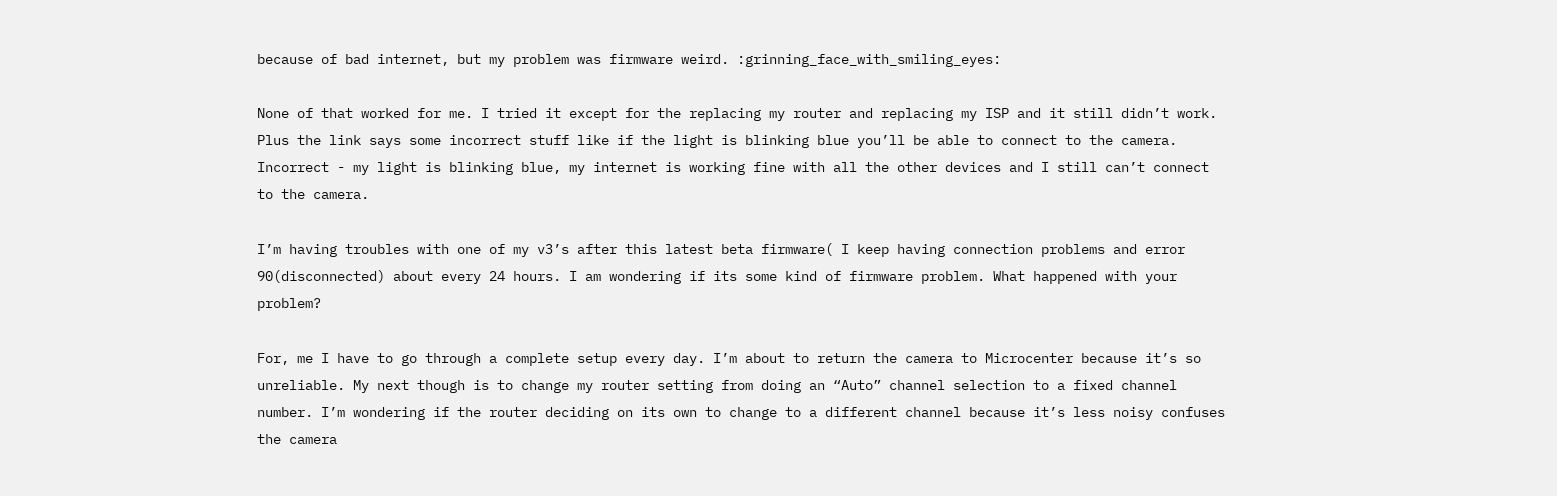because of bad internet, but my problem was firmware weird. :grinning_face_with_smiling_eyes:

None of that worked for me. I tried it except for the replacing my router and replacing my ISP and it still didn’t work. Plus the link says some incorrect stuff like if the light is blinking blue you’ll be able to connect to the camera. Incorrect - my light is blinking blue, my internet is working fine with all the other devices and I still can’t connect to the camera.

I’m having troubles with one of my v3’s after this latest beta firmware( I keep having connection problems and error 90(disconnected) about every 24 hours. I am wondering if its some kind of firmware problem. What happened with your problem?

For, me I have to go through a complete setup every day. I’m about to return the camera to Microcenter because it’s so unreliable. My next though is to change my router setting from doing an “Auto” channel selection to a fixed channel number. I’m wondering if the router deciding on its own to change to a different channel because it’s less noisy confuses the camera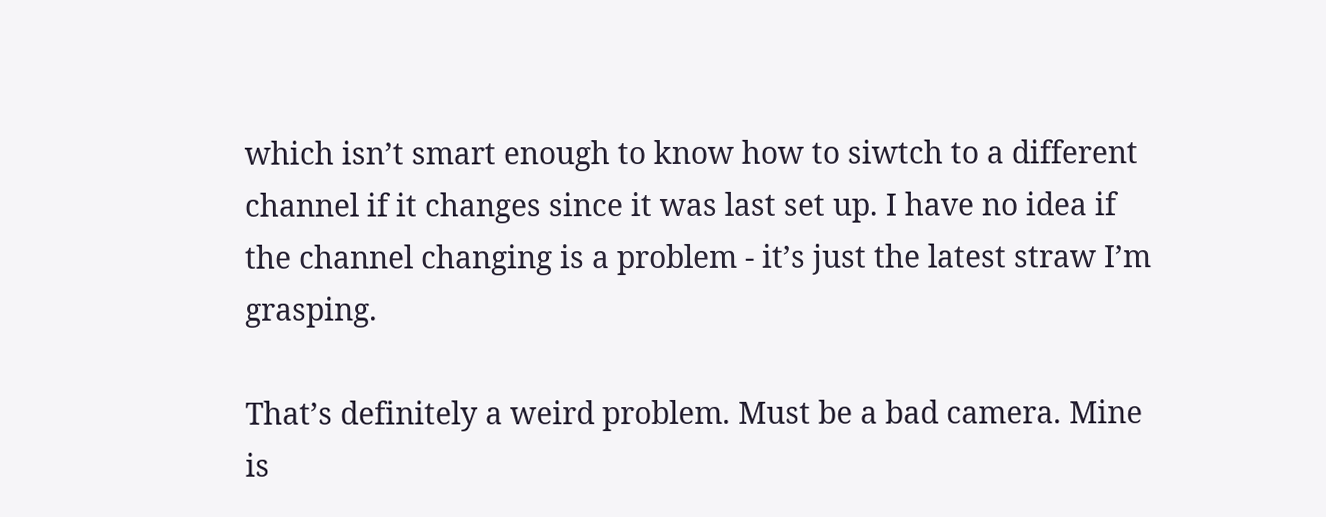which isn’t smart enough to know how to siwtch to a different channel if it changes since it was last set up. I have no idea if the channel changing is a problem - it’s just the latest straw I’m grasping.

That’s definitely a weird problem. Must be a bad camera. Mine is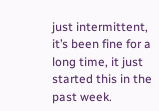just intermittent, it’s been fine for a long time, it just started this in the past week.